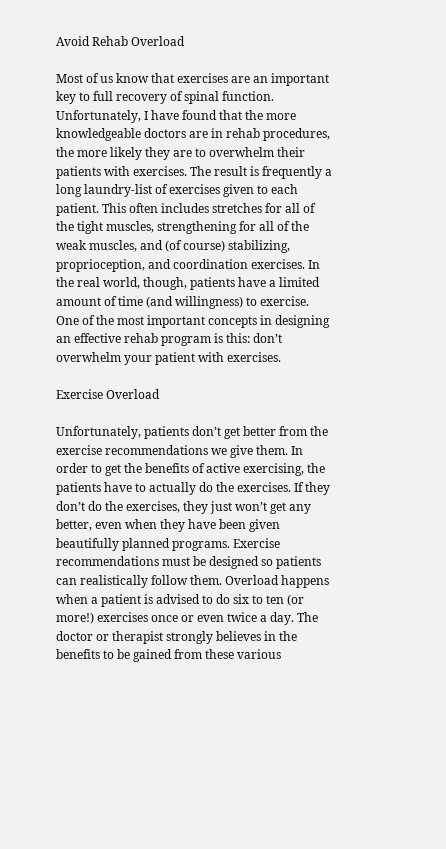Avoid Rehab Overload

Most of us know that exercises are an important key to full recovery of spinal function. Unfortunately, I have found that the more knowledgeable doctors are in rehab procedures, the more likely they are to overwhelm their patients with exercises. The result is frequently a long laundry-list of exercises given to each patient. This often includes stretches for all of the tight muscles, strengthening for all of the weak muscles, and (of course) stabilizing, proprioception, and coordination exercises. In the real world, though, patients have a limited amount of time (and willingness) to exercise. One of the most important concepts in designing an effective rehab program is this: don’t overwhelm your patient with exercises.

Exercise Overload

Unfortunately, patients don’t get better from the exercise recommendations we give them. In order to get the benefits of active exercising, the patients have to actually do the exercises. If they don’t do the exercises, they just won’t get any better, even when they have been given beautifully planned programs. Exercise recommendations must be designed so patients can realistically follow them. Overload happens when a patient is advised to do six to ten (or more!) exercises once or even twice a day. The doctor or therapist strongly believes in the benefits to be gained from these various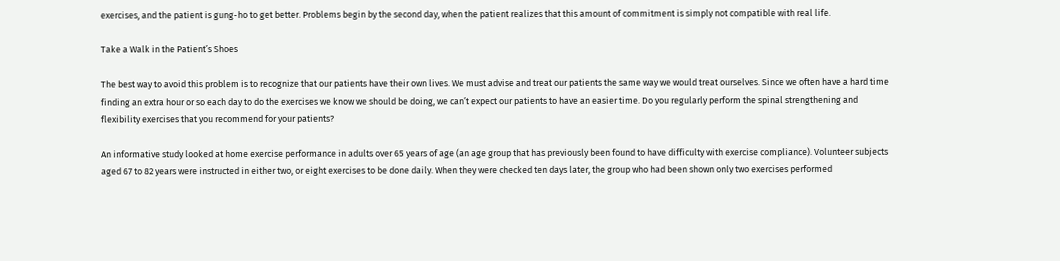exercises, and the patient is gung-ho to get better. Problems begin by the second day, when the patient realizes that this amount of commitment is simply not compatible with real life.

Take a Walk in the Patient’s Shoes

The best way to avoid this problem is to recognize that our patients have their own lives. We must advise and treat our patients the same way we would treat ourselves. Since we often have a hard time finding an extra hour or so each day to do the exercises we know we should be doing, we can’t expect our patients to have an easier time. Do you regularly perform the spinal strengthening and flexibility exercises that you recommend for your patients?

An informative study looked at home exercise performance in adults over 65 years of age (an age group that has previously been found to have difficulty with exercise compliance). Volunteer subjects aged 67 to 82 years were instructed in either two, or eight exercises to be done daily. When they were checked ten days later, the group who had been shown only two exercises performed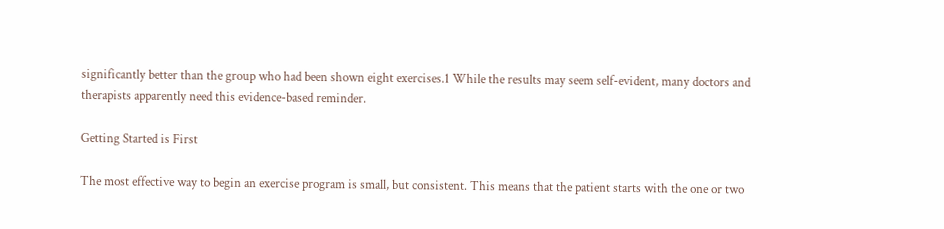significantly better than the group who had been shown eight exercises.1 While the results may seem self-evident, many doctors and therapists apparently need this evidence-based reminder.

Getting Started is First

The most effective way to begin an exercise program is small, but consistent. This means that the patient starts with the one or two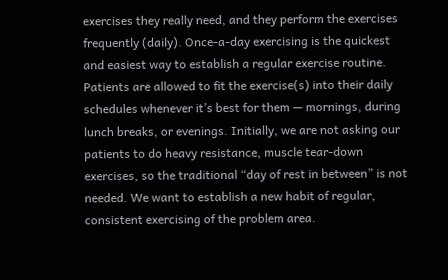exercises they really need, and they perform the exercises frequently (daily). Once-a-day exercising is the quickest and easiest way to establish a regular exercise routine. Patients are allowed to fit the exercise(s) into their daily schedules whenever it’s best for them — mornings, during lunch breaks, or evenings. Initially, we are not asking our patients to do heavy resistance, muscle tear-down exercises, so the traditional “day of rest in between” is not needed. We want to establish a new habit of regular, consistent exercising of the problem area.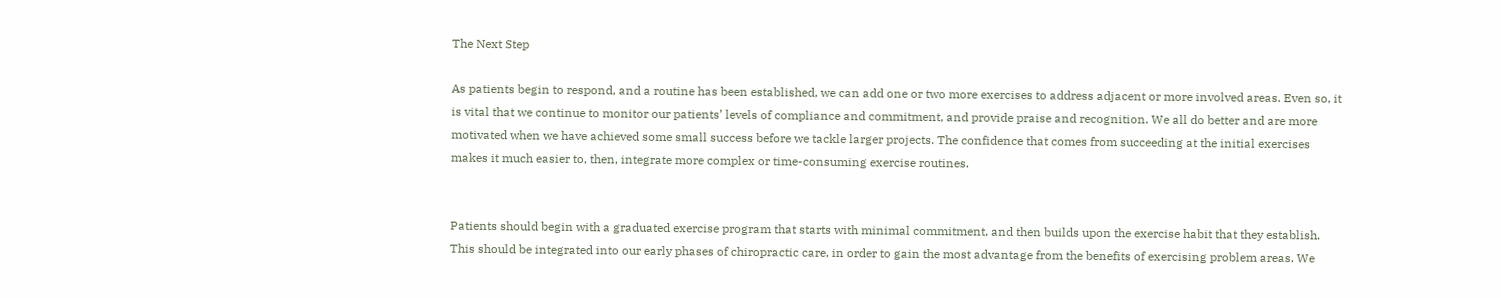The Next Step

As patients begin to respond, and a routine has been established, we can add one or two more exercises to address adjacent or more involved areas. Even so, it is vital that we continue to monitor our patients’ levels of compliance and commitment, and provide praise and recognition. We all do better and are more motivated when we have achieved some small success before we tackle larger projects. The confidence that comes from succeeding at the initial exercises makes it much easier to, then, integrate more complex or time-consuming exercise routines.


Patients should begin with a graduated exercise program that starts with minimal commitment, and then builds upon the exercise habit that they establish. This should be integrated into our early phases of chiropractic care, in order to gain the most advantage from the benefits of exercising problem areas. We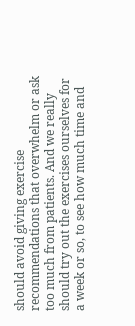should avoid giving exercise recommendations that overwhelm or ask too much from patients. And we really should try out the exercises ourselves for a week or so, to see how much time and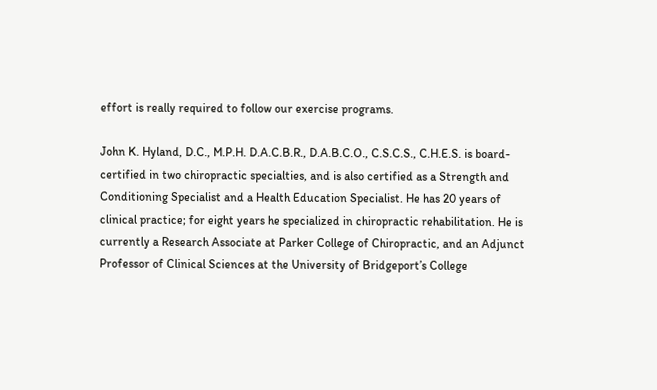effort is really required to follow our exercise programs.

John K. Hyland, D.C., M.P.H. D.A.C.B.R., D.A.B.C.O., C.S.C.S., C.H.E.S. is board-certified in two chiropractic specialties, and is also certified as a Strength and Conditioning Specialist and a Health Education Specialist. He has 20 years of clinical practice; for eight years he specialized in chiropractic rehabilitation. He is currently a Research Associate at Parker College of Chiropractic, and an Adjunct Professor of Clinical Sciences at the University of Bridgeport’s College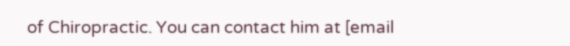of Chiropractic. You can contact him at [email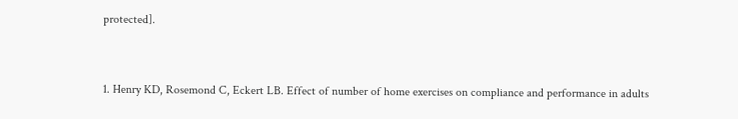protected].


1. Henry KD, Rosemond C, Eckert LB. Effect of number of home exercises on compliance and performance in adults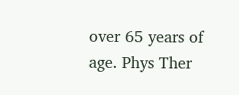over 65 years of age. Phys Ther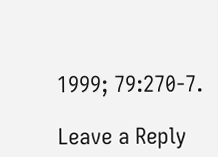1999; 79:270-7.

Leave a Reply